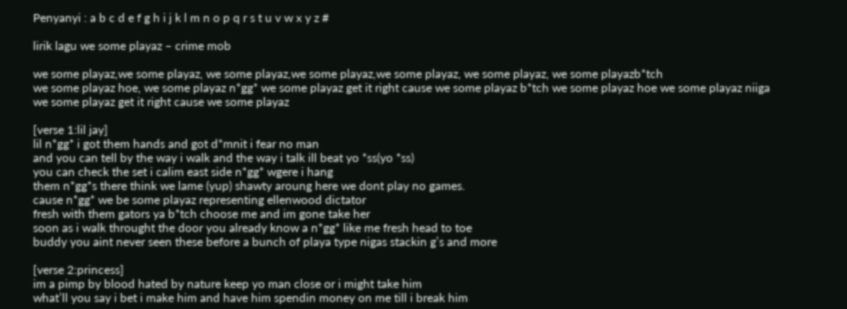Penyanyi : a b c d e f g h i j k l m n o p q r s t u v w x y z #

lirik lagu we some playaz – crime mob

we some playaz,we some playaz, we some playaz,we some playaz,we some playaz, we some playaz, we some playazb*tch
we some playaz hoe, we some playaz n*gg* we some playaz get it right cause we some playaz b*tch we some playaz hoe we some playaz niiga
we some playaz get it right cause we some playaz

[verse 1:lil jay]
lil n*gg* i got them hands and got d*mnit i fear no man
and you can tell by the way i walk and the way i talk ill beat yo *ss(yo *ss)
you can check the set i calim east side n*gg* wgere i hang
them n*gg*s there think we lame (yup) shawty aroung here we dont play no games.
cause n*gg* we be some playaz representing ellenwood dictator
fresh with them gators ya b*tch choose me and im gone take her
soon as i walk throught the door you already know a n*gg* like me fresh head to toe
buddy you aint never seen these before a bunch of playa type nigas stackin g’s and more

[verse 2:princess]
im a pimp by blood hated by nature keep yo man close or i might take him
what’ll you say i bet i make him and have him spendin money on me till i break him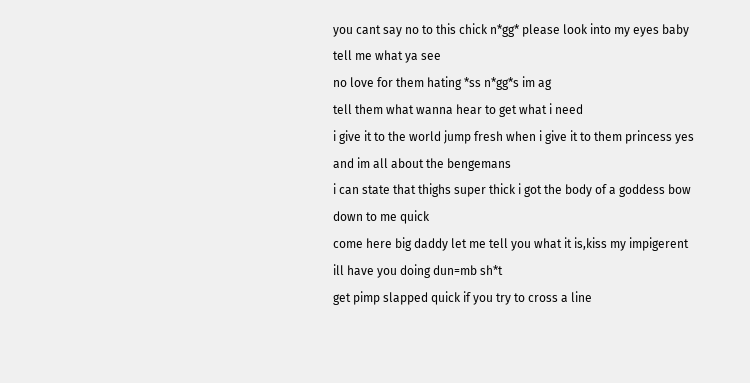you cant say no to this chick n*gg* please look into my eyes baby tell me what ya see
no love for them hating *ss n*gg*s im ag
tell them what wanna hear to get what i need
i give it to the world jump fresh when i give it to them princess yes and im all about the bengemans
i can state that thighs super thick i got the body of a goddess bow down to me quick
come here big daddy let me tell you what it is,kiss my impigerent ill have you doing dun=mb sh*t
get pimp slapped quick if you try to cross a line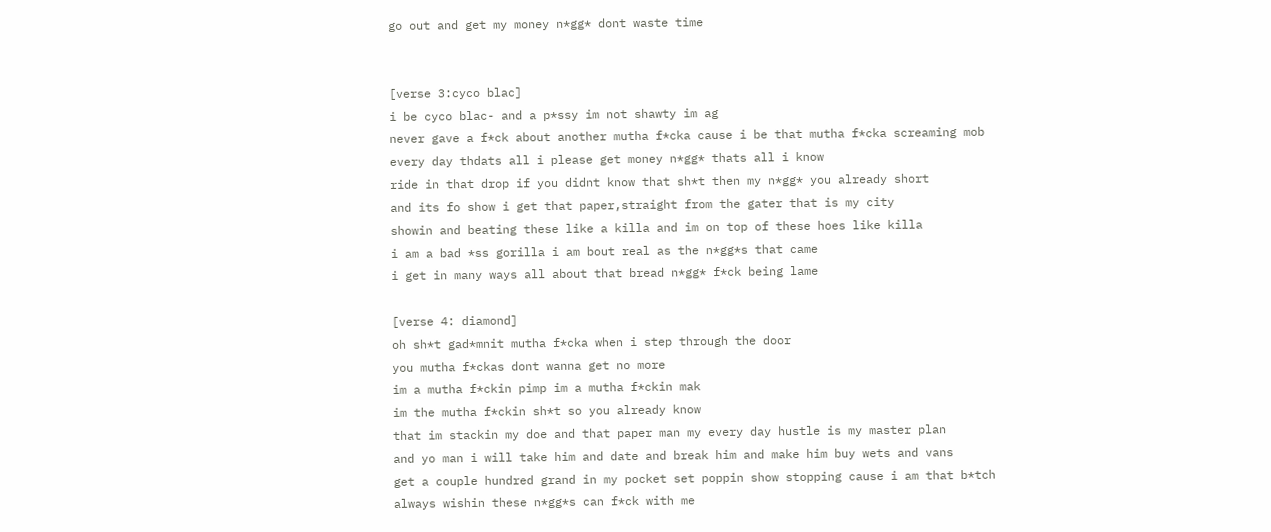go out and get my money n*gg* dont waste time


[verse 3:cyco blac]
i be cyco blac- and a p*ssy im not shawty im ag
never gave a f*ck about another mutha f*cka cause i be that mutha f*cka screaming mob
every day thdats all i please get money n*gg* thats all i know
ride in that drop if you didnt know that sh*t then my n*gg* you already short
and its fo show i get that paper,straight from the gater that is my city
showin and beating these like a killa and im on top of these hoes like killa
i am a bad *ss gorilla i am bout real as the n*gg*s that came
i get in many ways all about that bread n*gg* f*ck being lame

[verse 4: diamond]
oh sh*t gad*mnit mutha f*cka when i step through the door
you mutha f*ckas dont wanna get no more
im a mutha f*ckin pimp im a mutha f*ckin mak
im the mutha f*ckin sh*t so you already know
that im stackin my doe and that paper man my every day hustle is my master plan
and yo man i will take him and date and break him and make him buy wets and vans
get a couple hundred grand in my pocket set poppin show stopping cause i am that b*tch
always wishin these n*gg*s can f*ck with me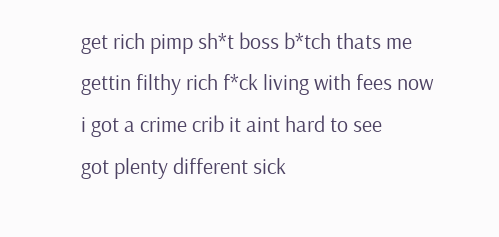get rich pimp sh*t boss b*tch thats me
gettin filthy rich f*ck living with fees now i got a crime crib it aint hard to see
got plenty different sick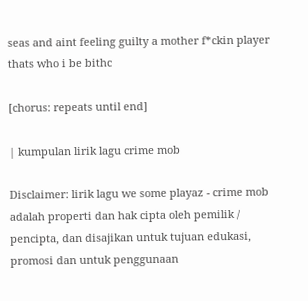seas and aint feeling guilty a mother f*ckin player thats who i be bithc

[chorus: repeats until end]

| kumpulan lirik lagu crime mob

Disclaimer: lirik lagu we some playaz - crime mob adalah properti dan hak cipta oleh pemilik / pencipta, dan disajikan untuk tujuan edukasi, promosi dan untuk penggunaan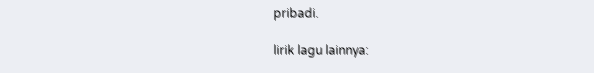pribadi.

lirik lagu lainnya: